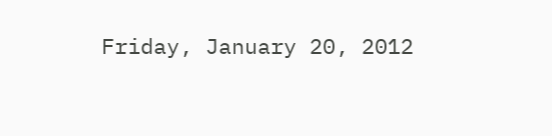Friday, January 20, 2012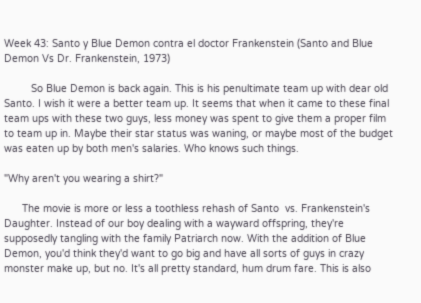Week 43: Santo y Blue Demon contra el doctor Frankenstein (Santo and Blue Demon Vs Dr. Frankenstein, 1973)

         So Blue Demon is back again. This is his penultimate team up with dear old Santo. I wish it were a better team up. It seems that when it came to these final team ups with these two guys, less money was spent to give them a proper film to team up in. Maybe their star status was waning, or maybe most of the budget was eaten up by both men's salaries. Who knows such things.

"Why aren't you wearing a shirt?"

      The movie is more or less a toothless rehash of Santo  vs. Frankenstein's Daughter. Instead of our boy dealing with a wayward offspring, they're supposedly tangling with the family Patriarch now. With the addition of Blue Demon, you'd think they'd want to go big and have all sorts of guys in crazy monster make up, but no. It's all pretty standard, hum drum fare. This is also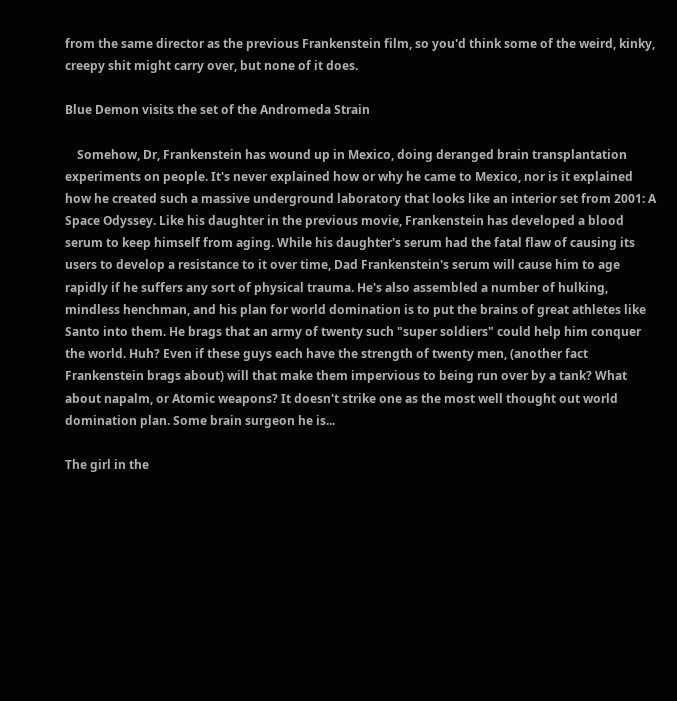from the same director as the previous Frankenstein film, so you'd think some of the weird, kinky, creepy shit might carry over, but none of it does.

Blue Demon visits the set of the Andromeda Strain

    Somehow, Dr, Frankenstein has wound up in Mexico, doing deranged brain transplantation experiments on people. It's never explained how or why he came to Mexico, nor is it explained how he created such a massive underground laboratory that looks like an interior set from 2001: A Space Odyssey. Like his daughter in the previous movie, Frankenstein has developed a blood serum to keep himself from aging. While his daughter's serum had the fatal flaw of causing its users to develop a resistance to it over time, Dad Frankenstein's serum will cause him to age rapidly if he suffers any sort of physical trauma. He's also assembled a number of hulking, mindless henchman, and his plan for world domination is to put the brains of great athletes like Santo into them. He brags that an army of twenty such "super soldiers" could help him conquer the world. Huh? Even if these guys each have the strength of twenty men, (another fact Frankenstein brags about) will that make them impervious to being run over by a tank? What about napalm, or Atomic weapons? It doesn't strike one as the most well thought out world domination plan. Some brain surgeon he is...

The girl in the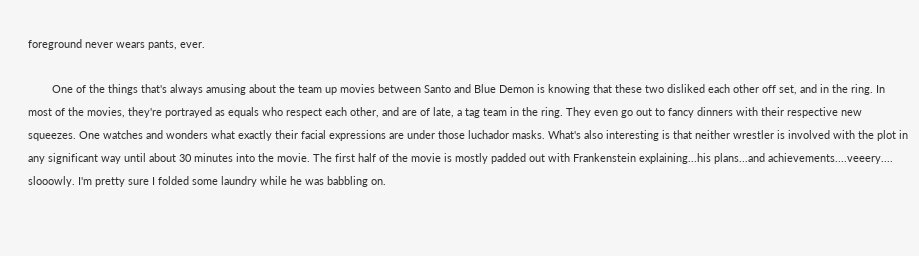foreground never wears pants, ever.

        One of the things that's always amusing about the team up movies between Santo and Blue Demon is knowing that these two disliked each other off set, and in the ring. In most of the movies, they're portrayed as equals who respect each other, and are of late, a tag team in the ring. They even go out to fancy dinners with their respective new squeezes. One watches and wonders what exactly their facial expressions are under those luchador masks. What's also interesting is that neither wrestler is involved with the plot in any significant way until about 30 minutes into the movie. The first half of the movie is mostly padded out with Frankenstein explaining...his plans...and achievements....veeery.... slooowly. I'm pretty sure I folded some laundry while he was babbling on.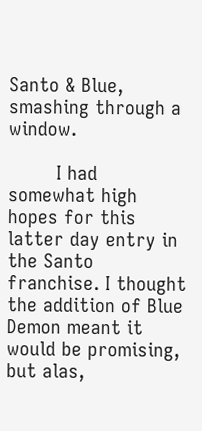Santo & Blue, smashing through a window.

        I had somewhat high hopes for this latter day entry in the Santo franchise. I thought the addition of Blue Demon meant it would be promising, but alas,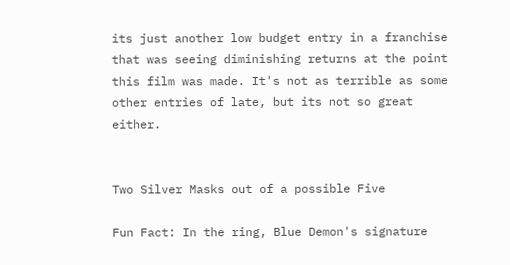its just another low budget entry in a franchise that was seeing diminishing returns at the point this film was made. It's not as terrible as some other entries of late, but its not so great either.


Two Silver Masks out of a possible Five

Fun Fact: In the ring, Blue Demon's signature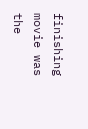finishing movie was the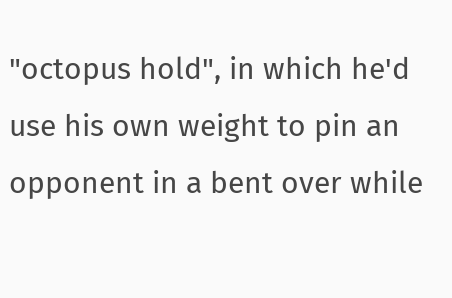"octopus hold", in which he'd use his own weight to pin an opponent in a bent over while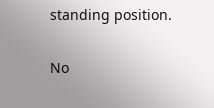standing position.

No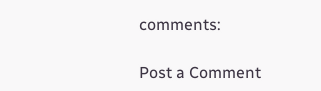comments:

Post a Comment